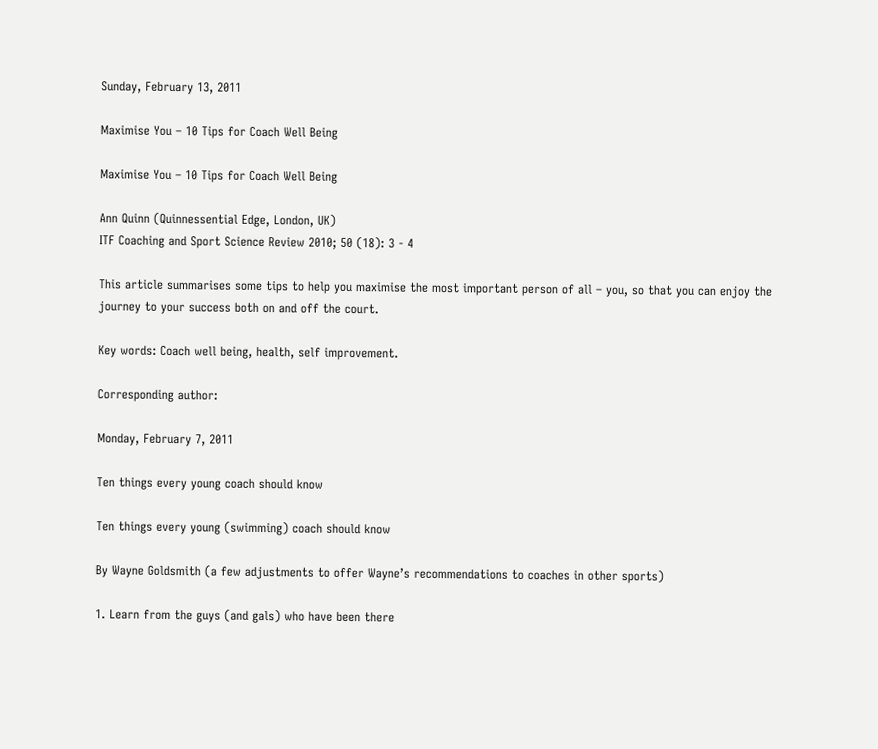Sunday, February 13, 2011

Maximise You – 10 Tips for Coach Well Being

Maximise You – 10 Tips for Coach Well Being

Ann Quinn (Quinnessential Edge, London, UK)
ITF Coaching and Sport Science Review 2010; 50 (18): 3 - 4

This article summarises some tips to help you maximise the most important person of all – you, so that you can enjoy the journey to your success both on and off the court.

Key words: Coach well being, health, self improvement.

Corresponding author:

Monday, February 7, 2011

Ten things every young coach should know

Ten things every young (swimming) coach should know

By Wayne Goldsmith (a few adjustments to offer Wayne’s recommendations to coaches in other sports)

1. Learn from the guys (and gals) who have been there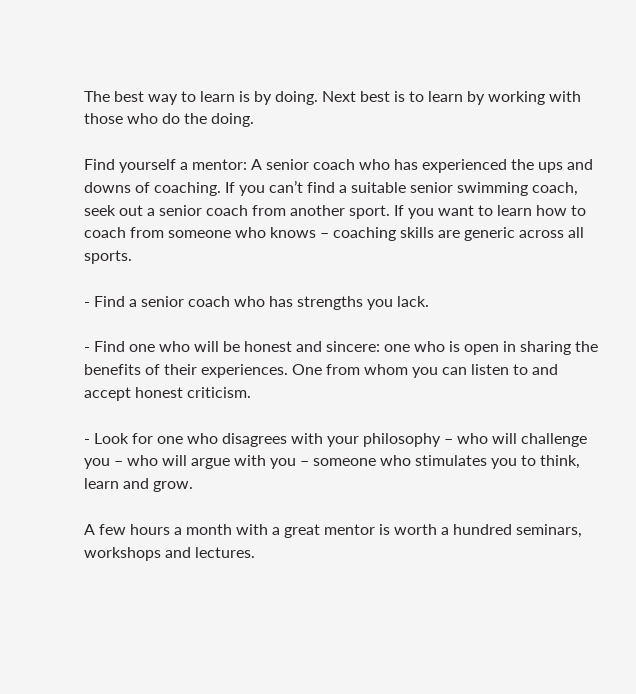The best way to learn is by doing. Next best is to learn by working with those who do the doing.

Find yourself a mentor: A senior coach who has experienced the ups and downs of coaching. If you can’t find a suitable senior swimming coach, seek out a senior coach from another sport. If you want to learn how to coach from someone who knows – coaching skills are generic across all sports.

- Find a senior coach who has strengths you lack.

- Find one who will be honest and sincere: one who is open in sharing the benefits of their experiences. One from whom you can listen to and accept honest criticism.

- Look for one who disagrees with your philosophy – who will challenge you – who will argue with you – someone who stimulates you to think, learn and grow.

A few hours a month with a great mentor is worth a hundred seminars, workshops and lectures.